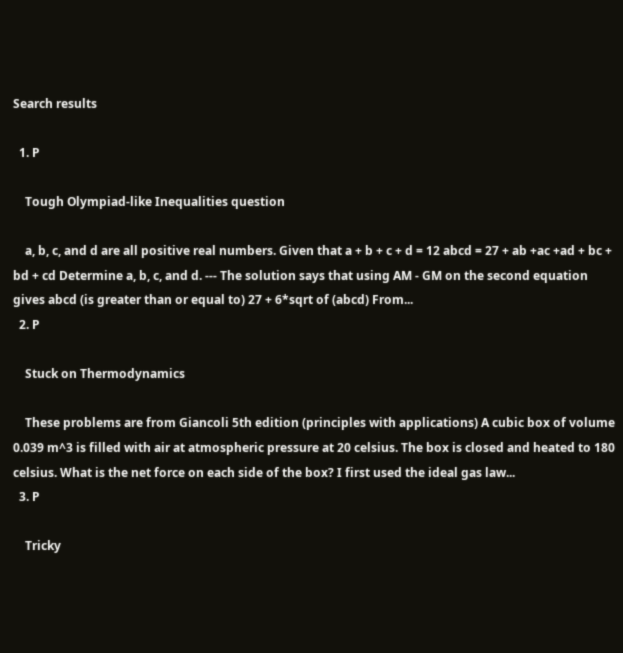Search results

  1. P

    Tough Olympiad-like Inequalities question

    a, b, c, and d are all positive real numbers. Given that a + b + c + d = 12 abcd = 27 + ab +ac +ad + bc + bd + cd Determine a, b, c, and d. --- The solution says that using AM - GM on the second equation gives abcd (is greater than or equal to) 27 + 6*sqrt of (abcd) From...
  2. P

    Stuck on Thermodynamics

    These problems are from Giancoli 5th edition (principles with applications) A cubic box of volume 0.039 m^3 is filled with air at atmospheric pressure at 20 celsius. The box is closed and heated to 180 celsius. What is the net force on each side of the box? I first used the ideal gas law...
  3. P

    Tricky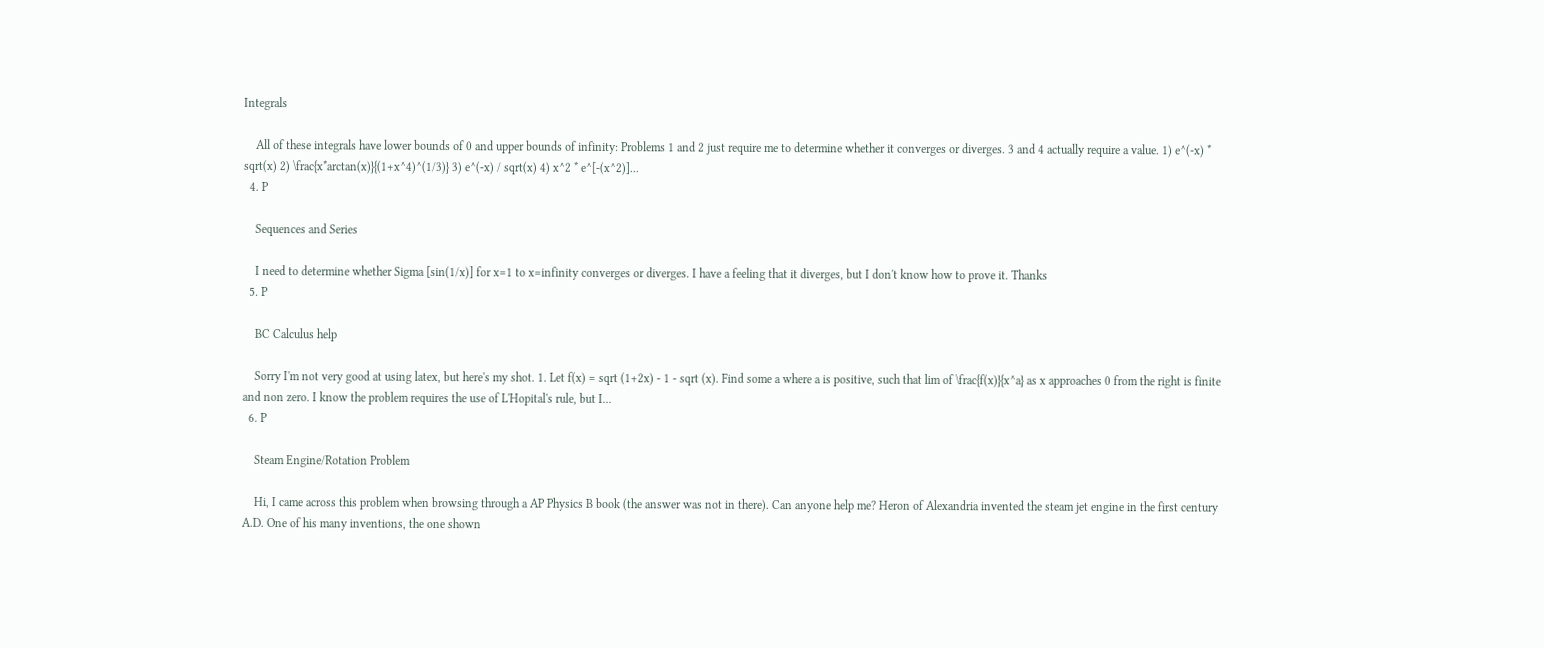Integrals

    All of these integrals have lower bounds of 0 and upper bounds of infinity: Problems 1 and 2 just require me to determine whether it converges or diverges. 3 and 4 actually require a value. 1) e^(-x) * sqrt(x) 2) \frac{x*arctan(x)}{(1+x^4)^(1/3)} 3) e^(-x) / sqrt(x) 4) x^2 * e^[-(x^2)]...
  4. P

    Sequences and Series

    I need to determine whether Sigma [sin(1/x)] for x=1 to x=infinity converges or diverges. I have a feeling that it diverges, but I don't know how to prove it. Thanks
  5. P

    BC Calculus help

    Sorry I'm not very good at using latex, but here's my shot. 1. Let f(x) = sqrt (1+2x) - 1 - sqrt (x). Find some a where a is positive, such that lim of \frac{f(x)}{x^a} as x approaches 0 from the right is finite and non zero. I know the problem requires the use of L'Hopital's rule, but I...
  6. P

    Steam Engine/Rotation Problem

    Hi, I came across this problem when browsing through a AP Physics B book (the answer was not in there). Can anyone help me? Heron of Alexandria invented the steam jet engine in the first century A.D. One of his many inventions, the one shown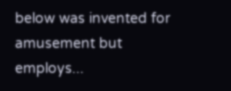below was invented for amusement but employs...